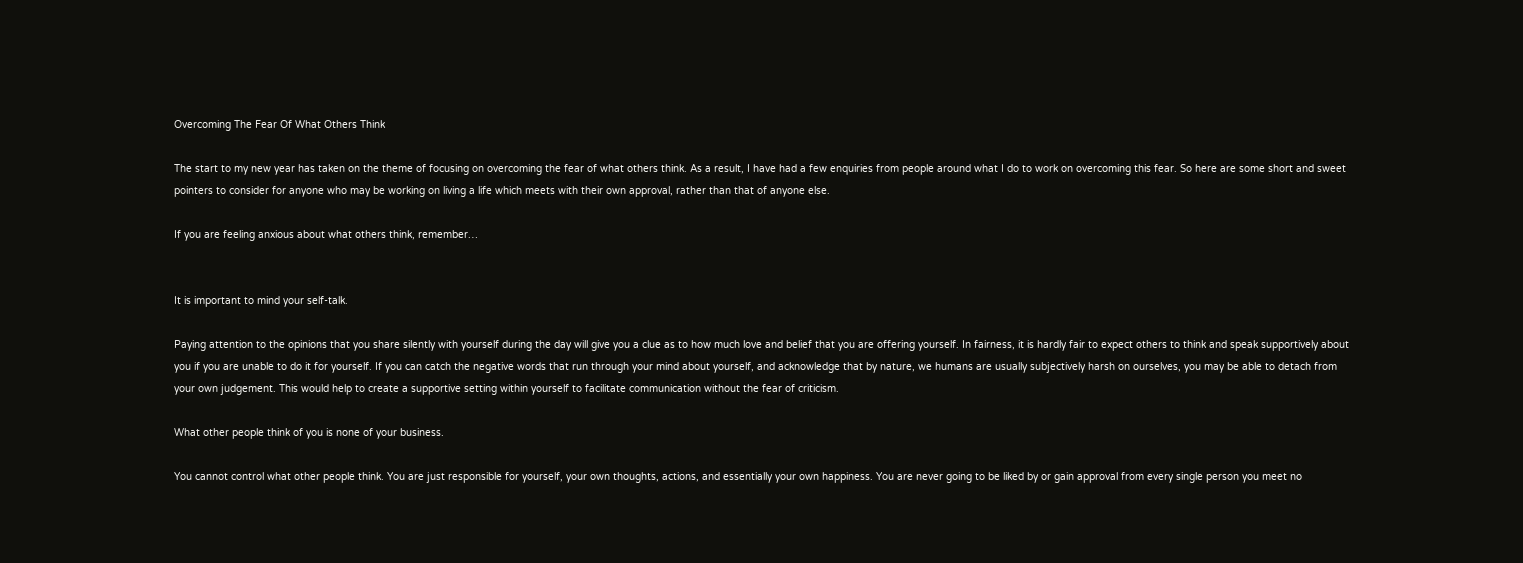Overcoming The Fear Of What Others Think

The start to my new year has taken on the theme of focusing on overcoming the fear of what others think. As a result, I have had a few enquiries from people around what I do to work on overcoming this fear. So here are some short and sweet pointers to consider for anyone who may be working on living a life which meets with their own approval, rather than that of anyone else.

If you are feeling anxious about what others think, remember…


It is important to mind your self-talk.

Paying attention to the opinions that you share silently with yourself during the day will give you a clue as to how much love and belief that you are offering yourself. In fairness, it is hardly fair to expect others to think and speak supportively about you if you are unable to do it for yourself. If you can catch the negative words that run through your mind about yourself, and acknowledge that by nature, we humans are usually subjectively harsh on ourselves, you may be able to detach from your own judgement. This would help to create a supportive setting within yourself to facilitate communication without the fear of criticism.

What other people think of you is none of your business.

You cannot control what other people think. You are just responsible for yourself, your own thoughts, actions, and essentially your own happiness. You are never going to be liked by or gain approval from every single person you meet no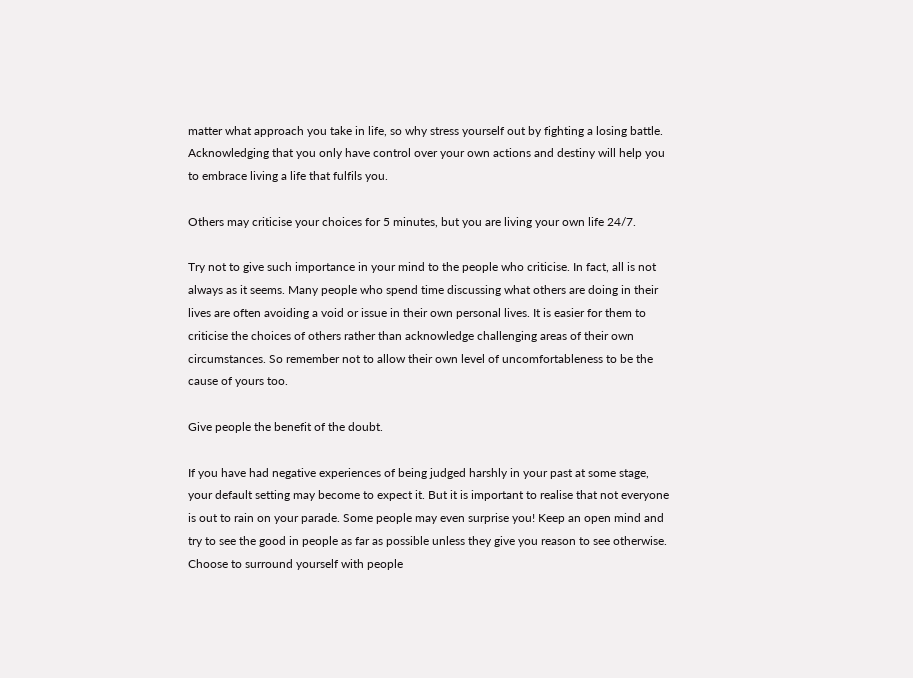matter what approach you take in life, so why stress yourself out by fighting a losing battle. Acknowledging that you only have control over your own actions and destiny will help you to embrace living a life that fulfils you.

Others may criticise your choices for 5 minutes, but you are living your own life 24/7.

Try not to give such importance in your mind to the people who criticise. In fact, all is not always as it seems. Many people who spend time discussing what others are doing in their lives are often avoiding a void or issue in their own personal lives. It is easier for them to criticise the choices of others rather than acknowledge challenging areas of their own circumstances. So remember not to allow their own level of uncomfortableness to be the cause of yours too.

Give people the benefit of the doubt.

If you have had negative experiences of being judged harshly in your past at some stage, your default setting may become to expect it. But it is important to realise that not everyone is out to rain on your parade. Some people may even surprise you! Keep an open mind and try to see the good in people as far as possible unless they give you reason to see otherwise. Choose to surround yourself with people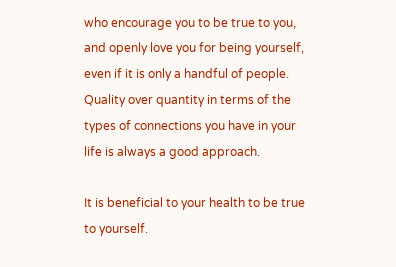who encourage you to be true to you, and openly love you for being yourself, even if it is only a handful of people. Quality over quantity in terms of the types of connections you have in your life is always a good approach.

It is beneficial to your health to be true to yourself.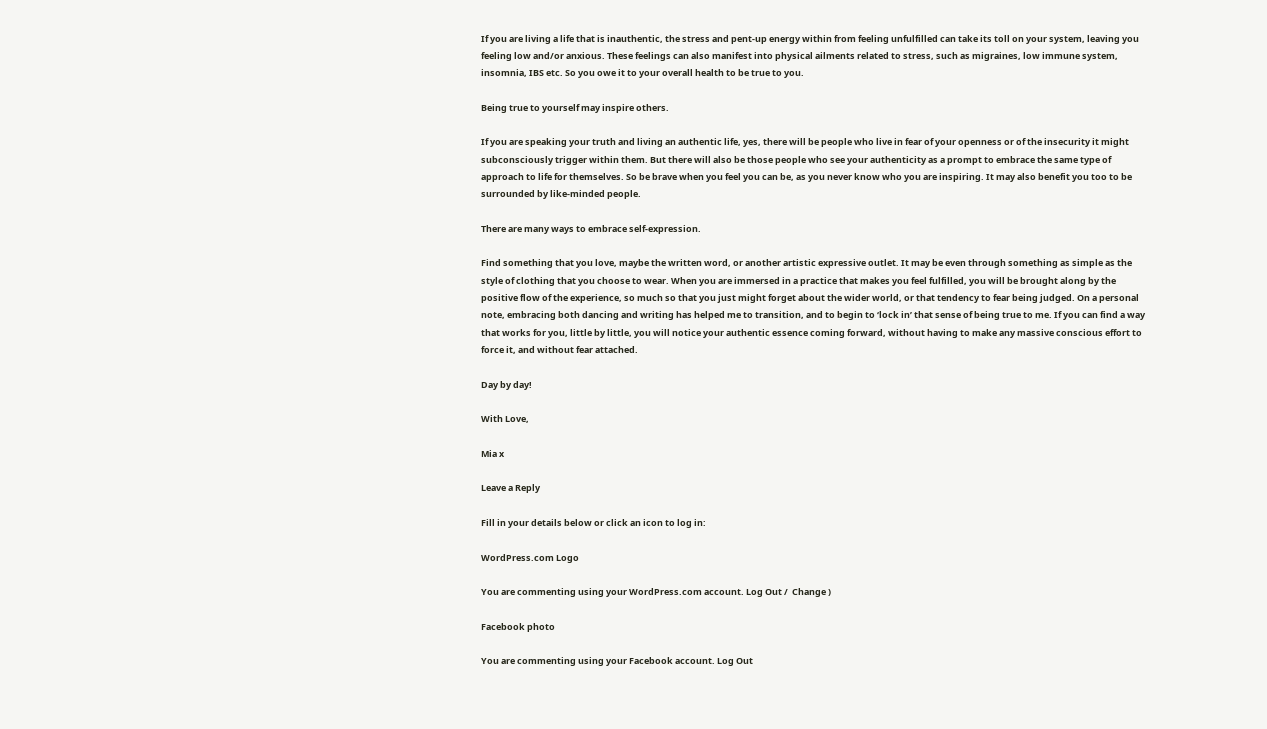If you are living a life that is inauthentic, the stress and pent-up energy within from feeling unfulfilled can take its toll on your system, leaving you feeling low and/or anxious. These feelings can also manifest into physical ailments related to stress, such as migraines, low immune system, insomnia, IBS etc. So you owe it to your overall health to be true to you.

Being true to yourself may inspire others.

If you are speaking your truth and living an authentic life, yes, there will be people who live in fear of your openness or of the insecurity it might subconsciously trigger within them. But there will also be those people who see your authenticity as a prompt to embrace the same type of approach to life for themselves. So be brave when you feel you can be, as you never know who you are inspiring. It may also benefit you too to be surrounded by like-minded people.

There are many ways to embrace self-expression.

Find something that you love, maybe the written word, or another artistic expressive outlet. It may be even through something as simple as the style of clothing that you choose to wear. When you are immersed in a practice that makes you feel fulfilled, you will be brought along by the positive flow of the experience, so much so that you just might forget about the wider world, or that tendency to fear being judged. On a personal note, embracing both dancing and writing has helped me to transition, and to begin to ‘lock in’ that sense of being true to me. If you can find a way that works for you, little by little, you will notice your authentic essence coming forward, without having to make any massive conscious effort to force it, and without fear attached.

Day by day!

With Love,

Mia x

Leave a Reply

Fill in your details below or click an icon to log in:

WordPress.com Logo

You are commenting using your WordPress.com account. Log Out /  Change )

Facebook photo

You are commenting using your Facebook account. Log Out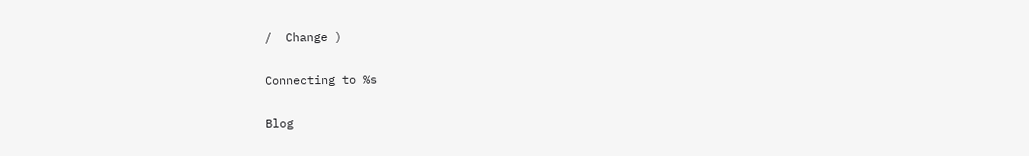/  Change )

Connecting to %s

Blog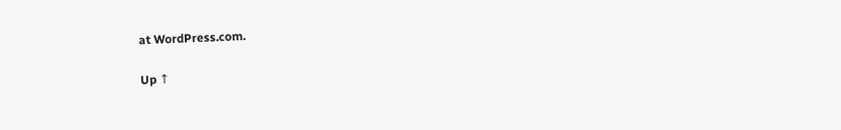at WordPress.com.

Up ↑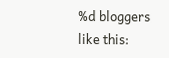%d bloggers like this: